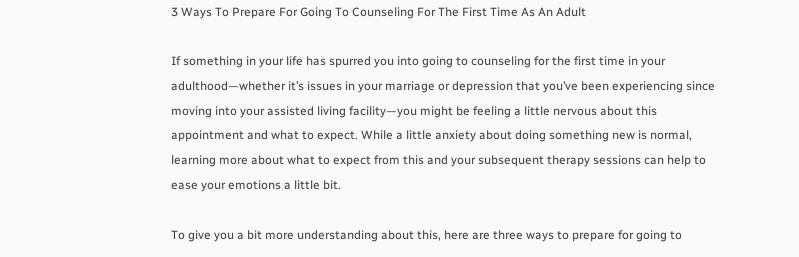3 Ways To Prepare For Going To Counseling For The First Time As An Adult

If something in your life has spurred you into going to counseling for the first time in your adulthood—whether it’s issues in your marriage or depression that you’ve been experiencing since moving into your assisted living facility—you might be feeling a little nervous about this appointment and what to expect. While a little anxiety about doing something new is normal, learning more about what to expect from this and your subsequent therapy sessions can help to ease your emotions a little bit.

To give you a bit more understanding about this, here are three ways to prepare for going to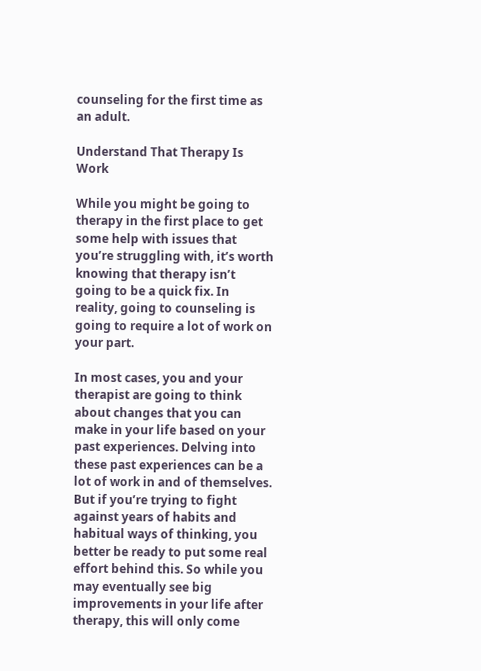counseling for the first time as an adult.

Understand That Therapy Is Work

While you might be going to therapy in the first place to get some help with issues that you’re struggling with, it’s worth knowing that therapy isn’t going to be a quick fix. In reality, going to counseling is going to require a lot of work on your part.

In most cases, you and your therapist are going to think about changes that you can make in your life based on your past experiences. Delving into these past experiences can be a lot of work in and of themselves. But if you’re trying to fight against years of habits and habitual ways of thinking, you better be ready to put some real effort behind this. So while you may eventually see big improvements in your life after therapy, this will only come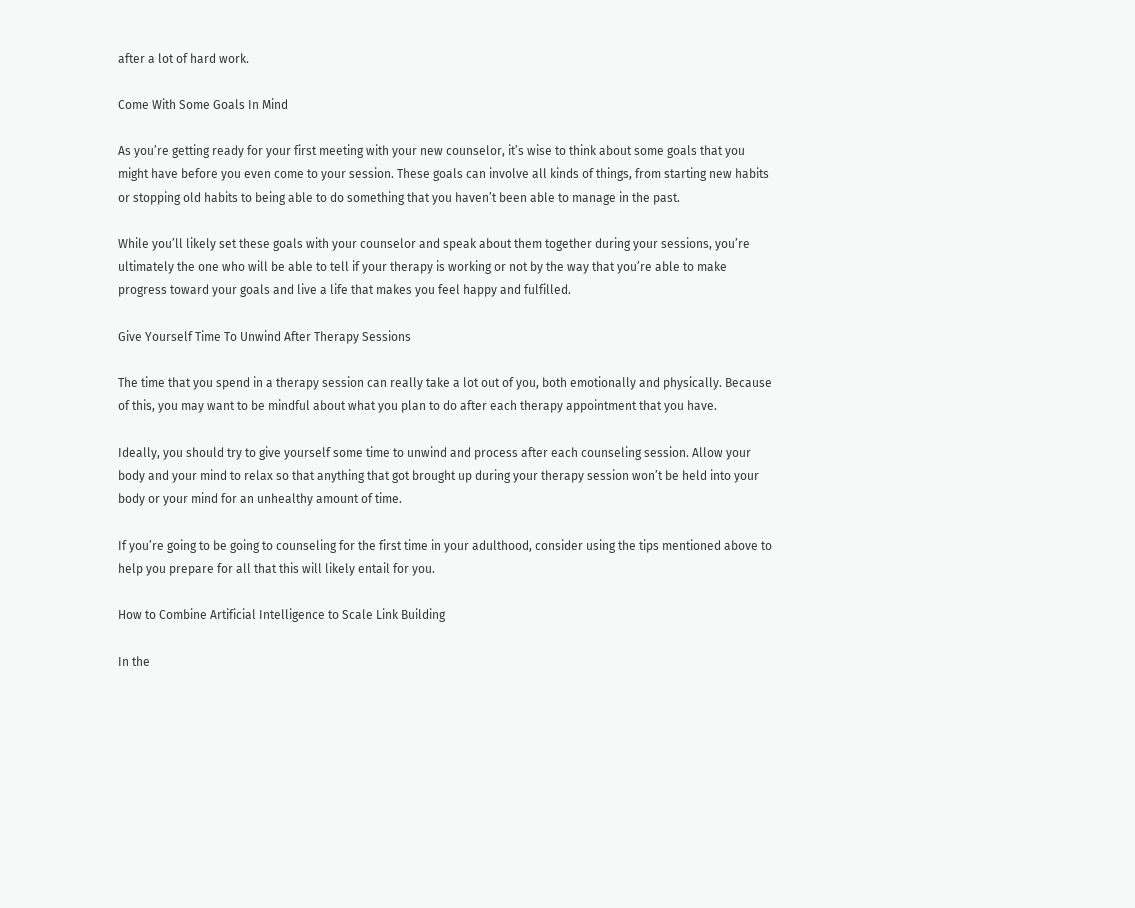after a lot of hard work.

Come With Some Goals In Mind

As you’re getting ready for your first meeting with your new counselor, it’s wise to think about some goals that you might have before you even come to your session. These goals can involve all kinds of things, from starting new habits or stopping old habits to being able to do something that you haven’t been able to manage in the past.

While you’ll likely set these goals with your counselor and speak about them together during your sessions, you’re ultimately the one who will be able to tell if your therapy is working or not by the way that you’re able to make progress toward your goals and live a life that makes you feel happy and fulfilled.

Give Yourself Time To Unwind After Therapy Sessions

The time that you spend in a therapy session can really take a lot out of you, both emotionally and physically. Because of this, you may want to be mindful about what you plan to do after each therapy appointment that you have.

Ideally, you should try to give yourself some time to unwind and process after each counseling session. Allow your body and your mind to relax so that anything that got brought up during your therapy session won’t be held into your body or your mind for an unhealthy amount of time.

If you’re going to be going to counseling for the first time in your adulthood, consider using the tips mentioned above to help you prepare for all that this will likely entail for you.

How to Combine Artificial Intelligence to Scale Link Building

In the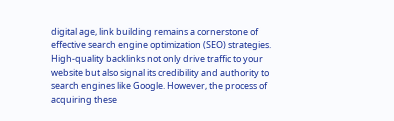digital age, link building remains a cornerstone of effective search engine optimization (SEO) strategies. High-quality backlinks not only drive traffic to your website but also signal its credibility and authority to search engines like Google. However, the process of acquiring these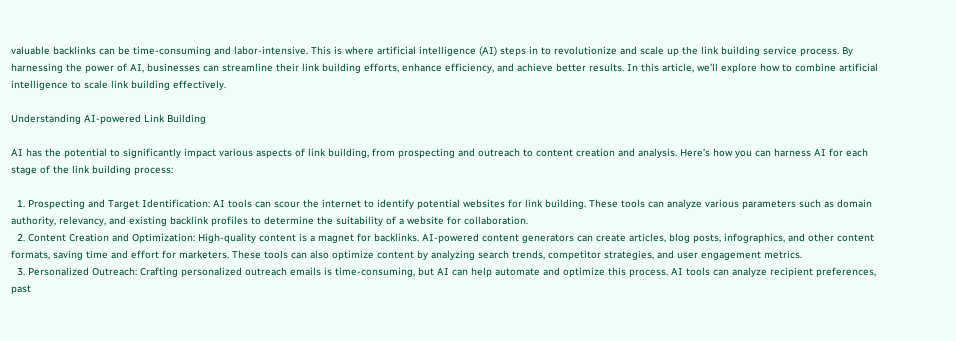valuable backlinks can be time-consuming and labor-intensive. This is where artificial intelligence (AI) steps in to revolutionize and scale up the link building service process. By harnessing the power of AI, businesses can streamline their link building efforts, enhance efficiency, and achieve better results. In this article, we’ll explore how to combine artificial intelligence to scale link building effectively.

Understanding AI-powered Link Building

AI has the potential to significantly impact various aspects of link building, from prospecting and outreach to content creation and analysis. Here’s how you can harness AI for each stage of the link building process:

  1. Prospecting and Target Identification: AI tools can scour the internet to identify potential websites for link building. These tools can analyze various parameters such as domain authority, relevancy, and existing backlink profiles to determine the suitability of a website for collaboration.
  2. Content Creation and Optimization: High-quality content is a magnet for backlinks. AI-powered content generators can create articles, blog posts, infographics, and other content formats, saving time and effort for marketers. These tools can also optimize content by analyzing search trends, competitor strategies, and user engagement metrics.
  3. Personalized Outreach: Crafting personalized outreach emails is time-consuming, but AI can help automate and optimize this process. AI tools can analyze recipient preferences, past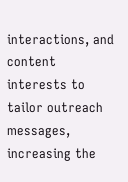interactions, and content interests to tailor outreach messages, increasing the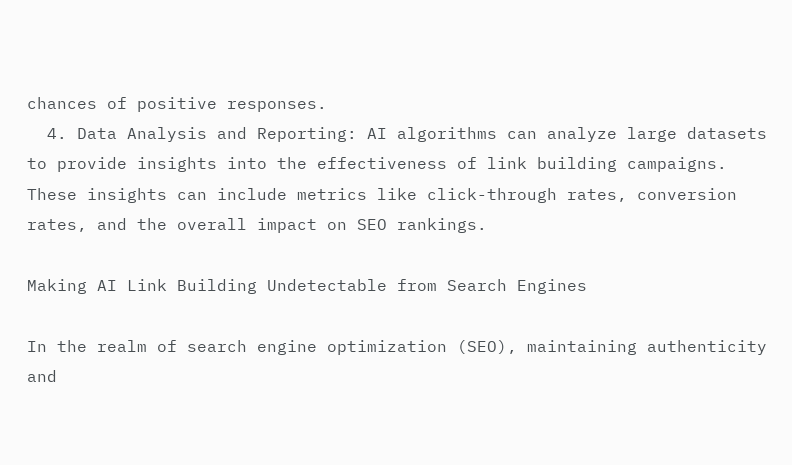chances of positive responses.
  4. Data Analysis and Reporting: AI algorithms can analyze large datasets to provide insights into the effectiveness of link building campaigns. These insights can include metrics like click-through rates, conversion rates, and the overall impact on SEO rankings.

Making AI Link Building Undetectable from Search Engines

In the realm of search engine optimization (SEO), maintaining authenticity and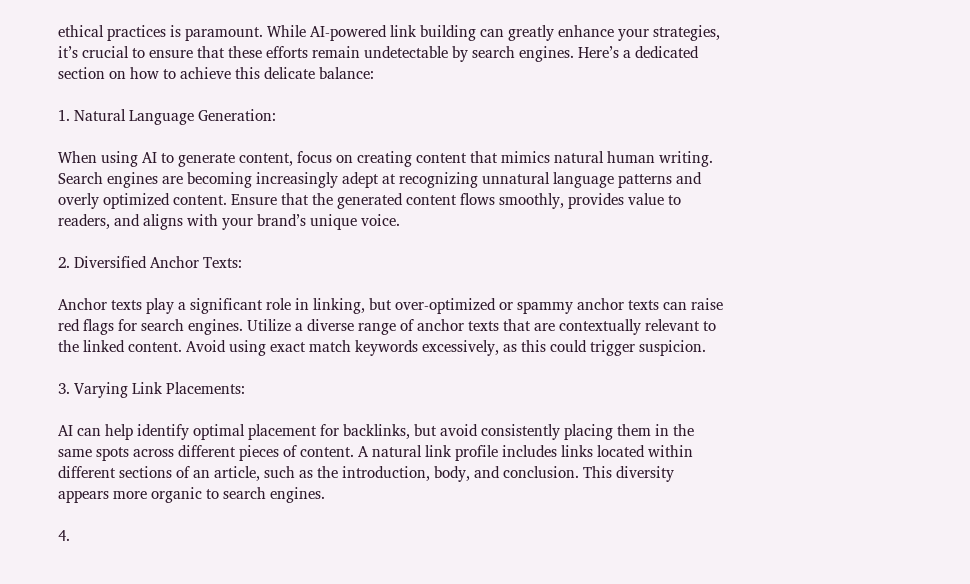ethical practices is paramount. While AI-powered link building can greatly enhance your strategies, it’s crucial to ensure that these efforts remain undetectable by search engines. Here’s a dedicated section on how to achieve this delicate balance:

1. Natural Language Generation:

When using AI to generate content, focus on creating content that mimics natural human writing. Search engines are becoming increasingly adept at recognizing unnatural language patterns and overly optimized content. Ensure that the generated content flows smoothly, provides value to readers, and aligns with your brand’s unique voice.

2. Diversified Anchor Texts:

Anchor texts play a significant role in linking, but over-optimized or spammy anchor texts can raise red flags for search engines. Utilize a diverse range of anchor texts that are contextually relevant to the linked content. Avoid using exact match keywords excessively, as this could trigger suspicion.

3. Varying Link Placements:

AI can help identify optimal placement for backlinks, but avoid consistently placing them in the same spots across different pieces of content. A natural link profile includes links located within different sections of an article, such as the introduction, body, and conclusion. This diversity appears more organic to search engines.

4.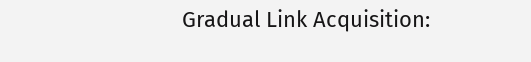Gradual Link Acquisition: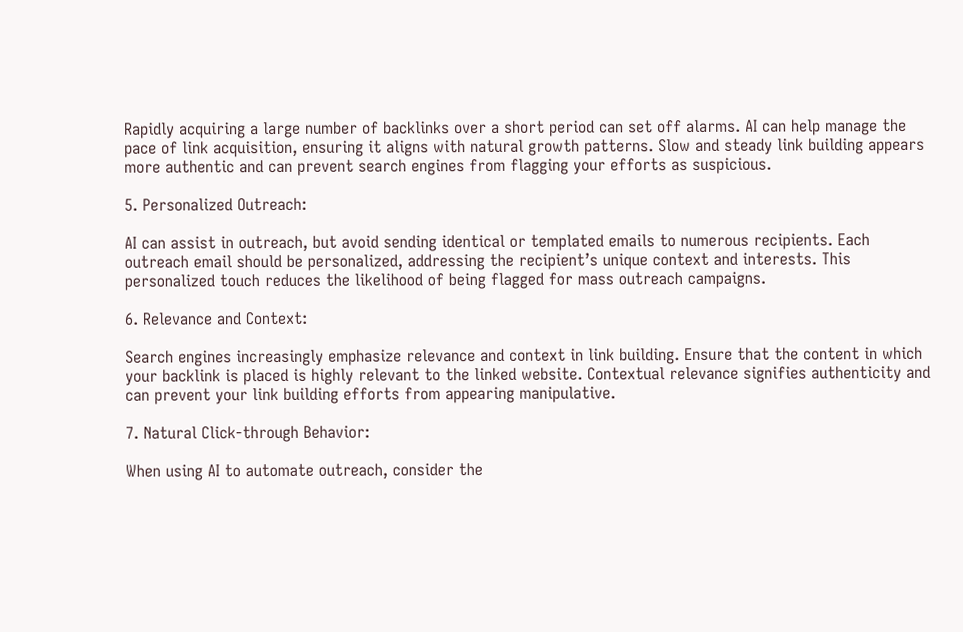Rapidly acquiring a large number of backlinks over a short period can set off alarms. AI can help manage the pace of link acquisition, ensuring it aligns with natural growth patterns. Slow and steady link building appears more authentic and can prevent search engines from flagging your efforts as suspicious.

5. Personalized Outreach:

AI can assist in outreach, but avoid sending identical or templated emails to numerous recipients. Each outreach email should be personalized, addressing the recipient’s unique context and interests. This personalized touch reduces the likelihood of being flagged for mass outreach campaigns.

6. Relevance and Context:

Search engines increasingly emphasize relevance and context in link building. Ensure that the content in which your backlink is placed is highly relevant to the linked website. Contextual relevance signifies authenticity and can prevent your link building efforts from appearing manipulative.

7. Natural Click-through Behavior:

When using AI to automate outreach, consider the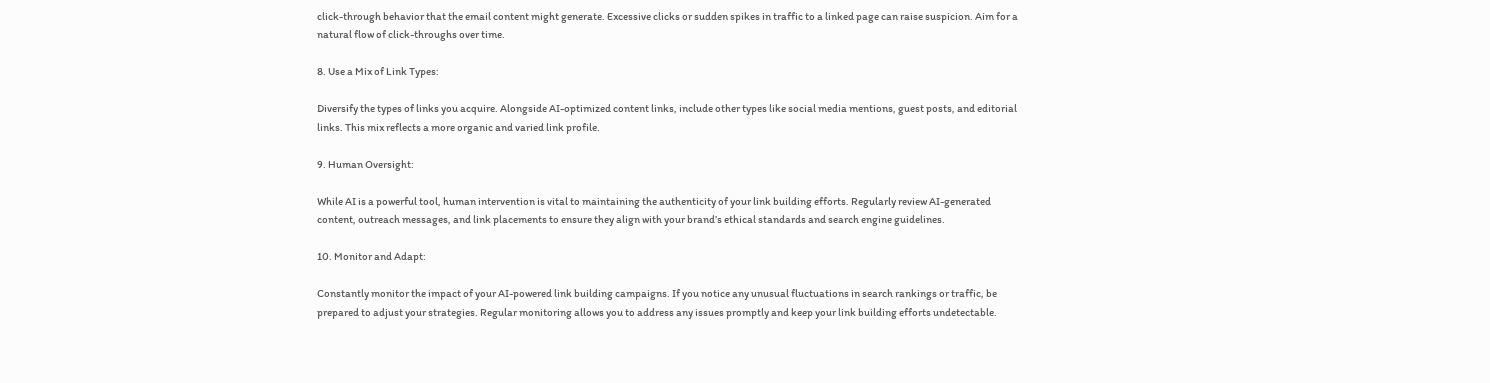click-through behavior that the email content might generate. Excessive clicks or sudden spikes in traffic to a linked page can raise suspicion. Aim for a natural flow of click-throughs over time.

8. Use a Mix of Link Types:

Diversify the types of links you acquire. Alongside AI-optimized content links, include other types like social media mentions, guest posts, and editorial links. This mix reflects a more organic and varied link profile.

9. Human Oversight:

While AI is a powerful tool, human intervention is vital to maintaining the authenticity of your link building efforts. Regularly review AI-generated content, outreach messages, and link placements to ensure they align with your brand’s ethical standards and search engine guidelines.

10. Monitor and Adapt:

Constantly monitor the impact of your AI-powered link building campaigns. If you notice any unusual fluctuations in search rankings or traffic, be prepared to adjust your strategies. Regular monitoring allows you to address any issues promptly and keep your link building efforts undetectable.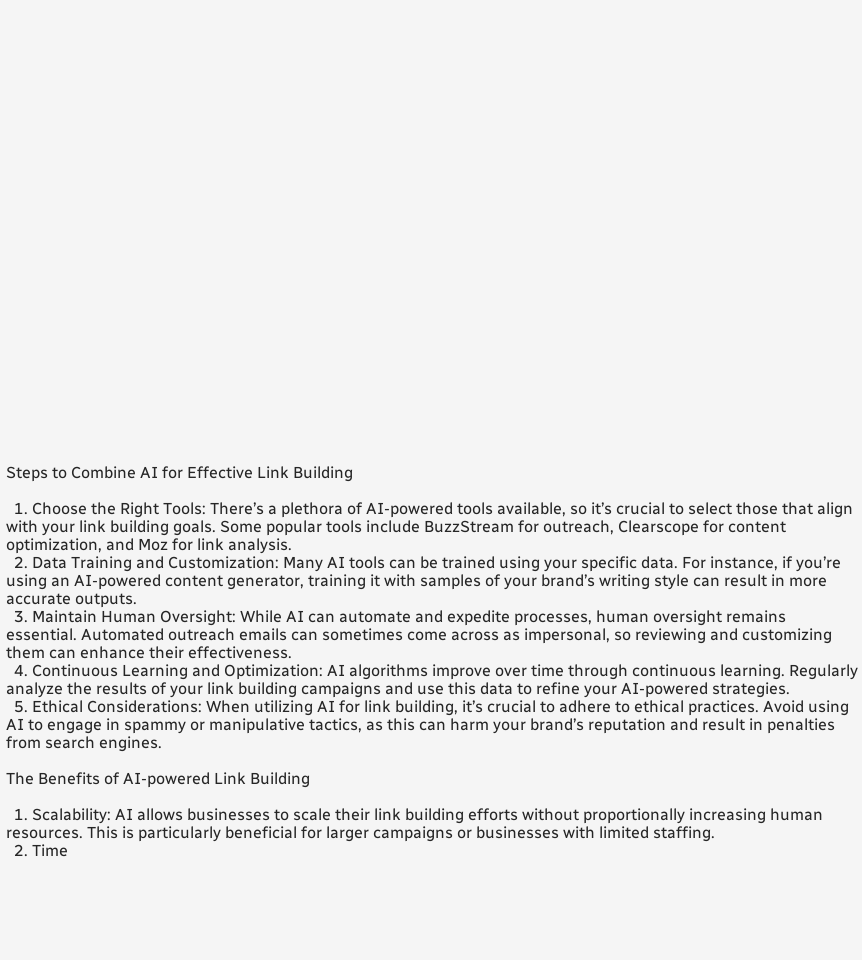Steps to Combine AI for Effective Link Building

  1. Choose the Right Tools: There’s a plethora of AI-powered tools available, so it’s crucial to select those that align with your link building goals. Some popular tools include BuzzStream for outreach, Clearscope for content optimization, and Moz for link analysis.
  2. Data Training and Customization: Many AI tools can be trained using your specific data. For instance, if you’re using an AI-powered content generator, training it with samples of your brand’s writing style can result in more accurate outputs.
  3. Maintain Human Oversight: While AI can automate and expedite processes, human oversight remains essential. Automated outreach emails can sometimes come across as impersonal, so reviewing and customizing them can enhance their effectiveness.
  4. Continuous Learning and Optimization: AI algorithms improve over time through continuous learning. Regularly analyze the results of your link building campaigns and use this data to refine your AI-powered strategies.
  5. Ethical Considerations: When utilizing AI for link building, it’s crucial to adhere to ethical practices. Avoid using AI to engage in spammy or manipulative tactics, as this can harm your brand’s reputation and result in penalties from search engines.

The Benefits of AI-powered Link Building

  1. Scalability: AI allows businesses to scale their link building efforts without proportionally increasing human resources. This is particularly beneficial for larger campaigns or businesses with limited staffing.
  2. Time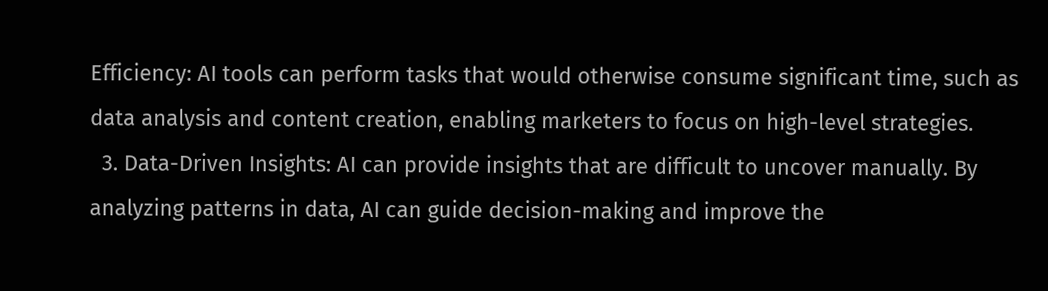Efficiency: AI tools can perform tasks that would otherwise consume significant time, such as data analysis and content creation, enabling marketers to focus on high-level strategies.
  3. Data-Driven Insights: AI can provide insights that are difficult to uncover manually. By analyzing patterns in data, AI can guide decision-making and improve the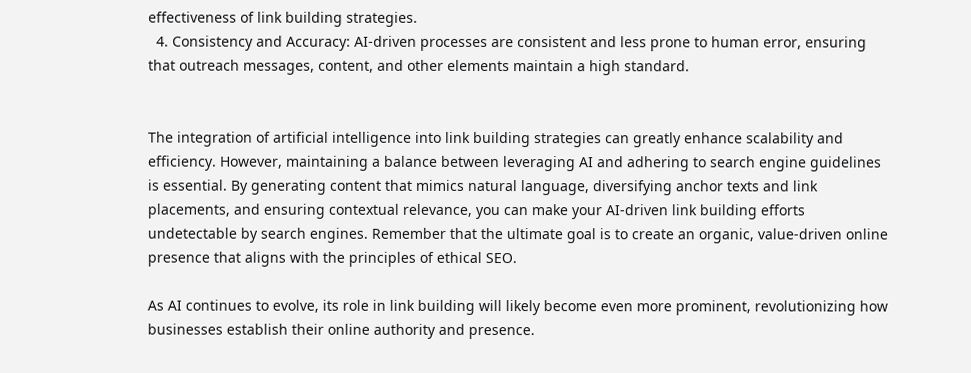effectiveness of link building strategies.
  4. Consistency and Accuracy: AI-driven processes are consistent and less prone to human error, ensuring that outreach messages, content, and other elements maintain a high standard.


The integration of artificial intelligence into link building strategies can greatly enhance scalability and efficiency. However, maintaining a balance between leveraging AI and adhering to search engine guidelines is essential. By generating content that mimics natural language, diversifying anchor texts and link placements, and ensuring contextual relevance, you can make your AI-driven link building efforts undetectable by search engines. Remember that the ultimate goal is to create an organic, value-driven online presence that aligns with the principles of ethical SEO.

As AI continues to evolve, its role in link building will likely become even more prominent, revolutionizing how businesses establish their online authority and presence.